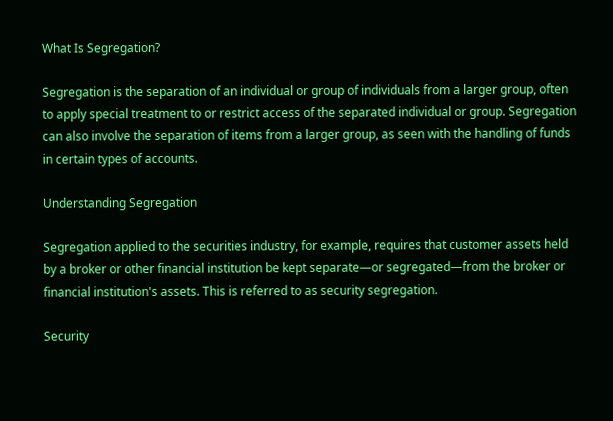What Is Segregation?

Segregation is the separation of an individual or group of individuals from a larger group, often to apply special treatment to or restrict access of the separated individual or group. Segregation can also involve the separation of items from a larger group, as seen with the handling of funds in certain types of accounts.

Understanding Segregation

Segregation applied to the securities industry, for example, requires that customer assets held by a broker or other financial institution be kept separate—or segregated—from the broker or financial institution's assets. This is referred to as security segregation.

Security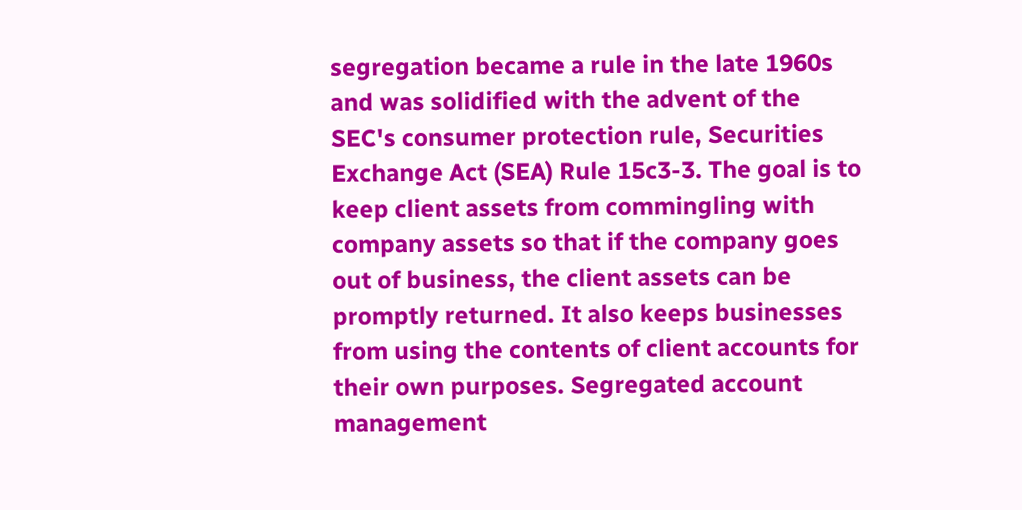segregation became a rule in the late 1960s and was solidified with the advent of the SEC's consumer protection rule, Securities Exchange Act (SEA) Rule 15c3-3. The goal is to keep client assets from commingling with company assets so that if the company goes out of business, the client assets can be promptly returned. It also keeps businesses from using the contents of client accounts for their own purposes. Segregated account management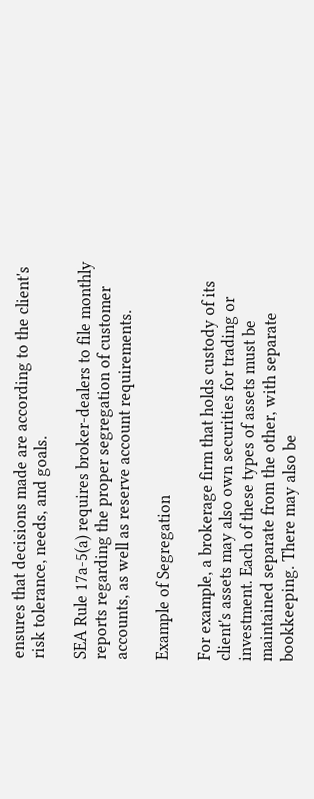ensures that decisions made are according to the client's risk tolerance, needs, and goals.

SEA Rule 17a-5(a) requires broker-dealers to file monthly reports regarding the proper segregation of customer accounts, as well as reserve account requirements.

Example of Segregation

For example, a brokerage firm that holds custody of its client's assets may also own securities for trading or investment. Each of these types of assets must be maintained separate from the other, with separate bookkeeping. There may also be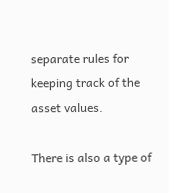separate rules for keeping track of the asset values.

There is also a type of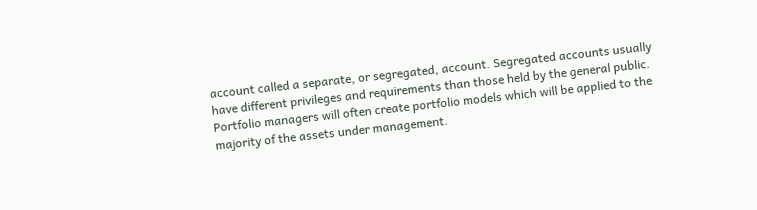account called a separate, or segregated, account. Segregated accounts usually have different privileges and requirements than those held by the general public. Portfolio managers will often create portfolio models which will be applied to the majority of the assets under management.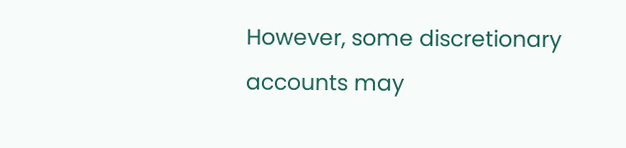However, some discretionary accounts may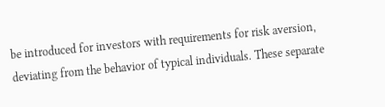be introduced for investors with requirements for risk aversion, deviating from the behavior of typical individuals. These separate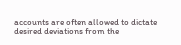accounts are often allowed to dictate desired deviations from the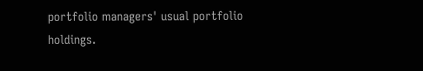portfolio managers' usual portfolio holdings.